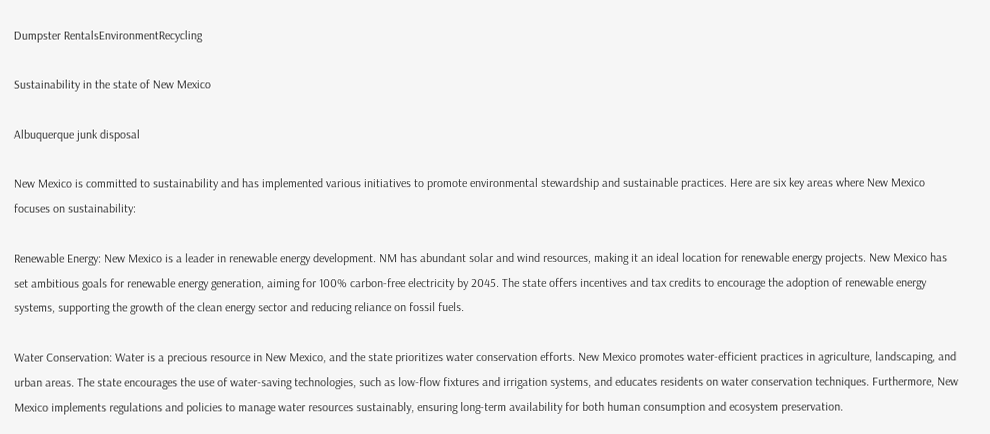Dumpster RentalsEnvironmentRecycling

Sustainability in the state of New Mexico

Albuquerque junk disposal

New Mexico is committed to sustainability and has implemented various initiatives to promote environmental stewardship and sustainable practices. Here are six key areas where New Mexico focuses on sustainability:

Renewable Energy: New Mexico is a leader in renewable energy development. NM has abundant solar and wind resources, making it an ideal location for renewable energy projects. New Mexico has set ambitious goals for renewable energy generation, aiming for 100% carbon-free electricity by 2045. The state offers incentives and tax credits to encourage the adoption of renewable energy systems, supporting the growth of the clean energy sector and reducing reliance on fossil fuels.

Water Conservation: Water is a precious resource in New Mexico, and the state prioritizes water conservation efforts. New Mexico promotes water-efficient practices in agriculture, landscaping, and urban areas. The state encourages the use of water-saving technologies, such as low-flow fixtures and irrigation systems, and educates residents on water conservation techniques. Furthermore, New Mexico implements regulations and policies to manage water resources sustainably, ensuring long-term availability for both human consumption and ecosystem preservation.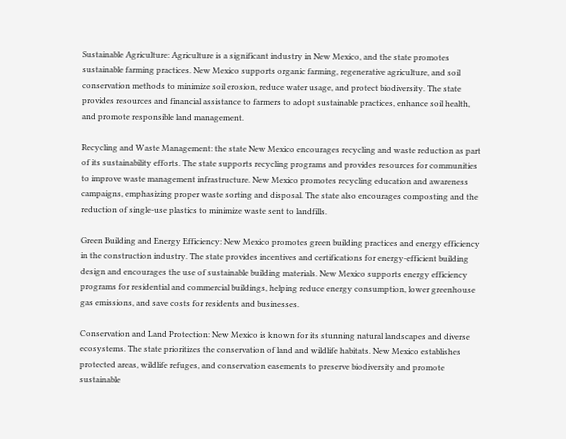Sustainable Agriculture: Agriculture is a significant industry in New Mexico, and the state promotes sustainable farming practices. New Mexico supports organic farming, regenerative agriculture, and soil conservation methods to minimize soil erosion, reduce water usage, and protect biodiversity. The state provides resources and financial assistance to farmers to adopt sustainable practices, enhance soil health, and promote responsible land management.

Recycling and Waste Management: the state New Mexico encourages recycling and waste reduction as part of its sustainability efforts. The state supports recycling programs and provides resources for communities to improve waste management infrastructure. New Mexico promotes recycling education and awareness campaigns, emphasizing proper waste sorting and disposal. The state also encourages composting and the reduction of single-use plastics to minimize waste sent to landfills.

Green Building and Energy Efficiency: New Mexico promotes green building practices and energy efficiency in the construction industry. The state provides incentives and certifications for energy-efficient building design and encourages the use of sustainable building materials. New Mexico supports energy efficiency programs for residential and commercial buildings, helping reduce energy consumption, lower greenhouse gas emissions, and save costs for residents and businesses.

Conservation and Land Protection: New Mexico is known for its stunning natural landscapes and diverse ecosystems. The state prioritizes the conservation of land and wildlife habitats. New Mexico establishes protected areas, wildlife refuges, and conservation easements to preserve biodiversity and promote sustainable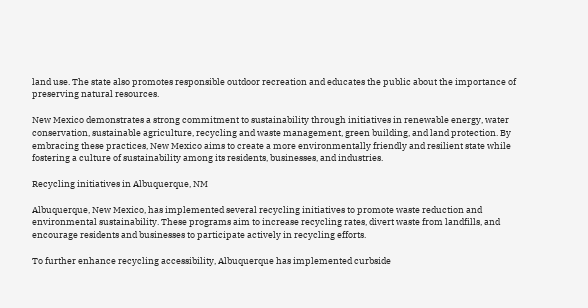land use. The state also promotes responsible outdoor recreation and educates the public about the importance of preserving natural resources.

New Mexico demonstrates a strong commitment to sustainability through initiatives in renewable energy, water conservation, sustainable agriculture, recycling and waste management, green building, and land protection. By embracing these practices, New Mexico aims to create a more environmentally friendly and resilient state while fostering a culture of sustainability among its residents, businesses, and industries.

Recycling initiatives in Albuquerque, NM

Albuquerque, New Mexico, has implemented several recycling initiatives to promote waste reduction and environmental sustainability. These programs aim to increase recycling rates, divert waste from landfills, and encourage residents and businesses to participate actively in recycling efforts.

To further enhance recycling accessibility, Albuquerque has implemented curbside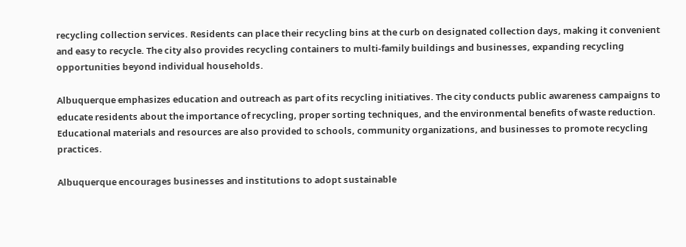recycling collection services. Residents can place their recycling bins at the curb on designated collection days, making it convenient and easy to recycle. The city also provides recycling containers to multi-family buildings and businesses, expanding recycling opportunities beyond individual households.

Albuquerque emphasizes education and outreach as part of its recycling initiatives. The city conducts public awareness campaigns to educate residents about the importance of recycling, proper sorting techniques, and the environmental benefits of waste reduction. Educational materials and resources are also provided to schools, community organizations, and businesses to promote recycling practices.

Albuquerque encourages businesses and institutions to adopt sustainable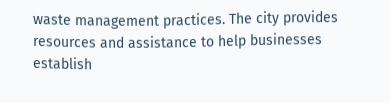waste management practices. The city provides resources and assistance to help businesses establish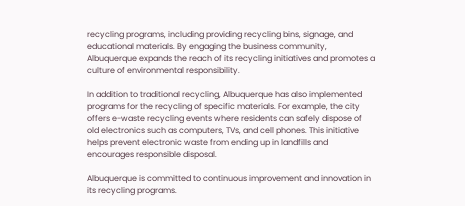recycling programs, including providing recycling bins, signage, and educational materials. By engaging the business community, Albuquerque expands the reach of its recycling initiatives and promotes a culture of environmental responsibility.

In addition to traditional recycling, Albuquerque has also implemented programs for the recycling of specific materials. For example, the city offers e-waste recycling events where residents can safely dispose of old electronics such as computers, TVs, and cell phones. This initiative helps prevent electronic waste from ending up in landfills and encourages responsible disposal.

Albuquerque is committed to continuous improvement and innovation in its recycling programs.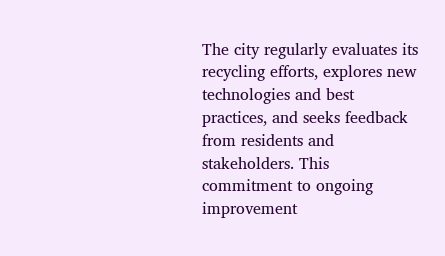The city regularly evaluates its recycling efforts, explores new technologies and best practices, and seeks feedback from residents and stakeholders. This commitment to ongoing improvement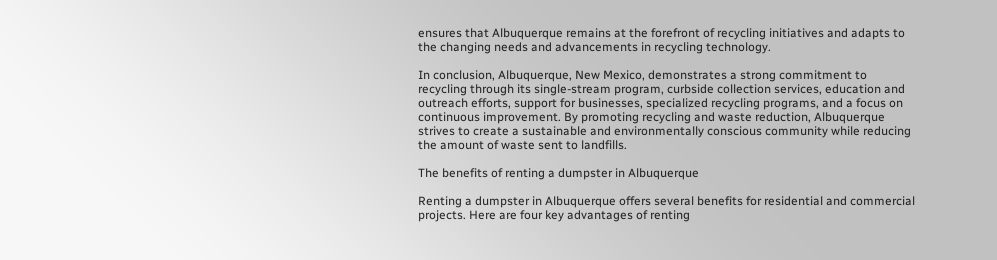ensures that Albuquerque remains at the forefront of recycling initiatives and adapts to the changing needs and advancements in recycling technology.

In conclusion, Albuquerque, New Mexico, demonstrates a strong commitment to recycling through its single-stream program, curbside collection services, education and outreach efforts, support for businesses, specialized recycling programs, and a focus on continuous improvement. By promoting recycling and waste reduction, Albuquerque strives to create a sustainable and environmentally conscious community while reducing the amount of waste sent to landfills.

The benefits of renting a dumpster in Albuquerque

Renting a dumpster in Albuquerque offers several benefits for residential and commercial projects. Here are four key advantages of renting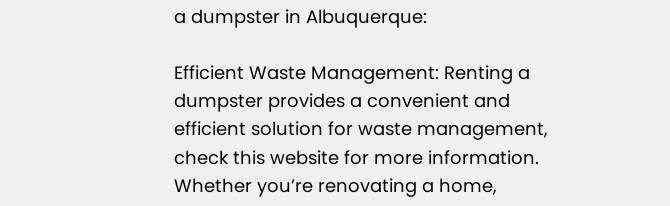a dumpster in Albuquerque:

Efficient Waste Management: Renting a dumpster provides a convenient and efficient solution for waste management, check this website for more information. Whether you’re renovating a home,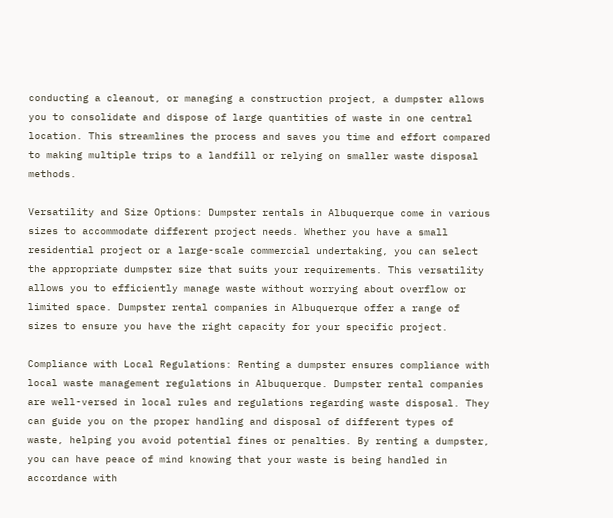conducting a cleanout, or managing a construction project, a dumpster allows you to consolidate and dispose of large quantities of waste in one central location. This streamlines the process and saves you time and effort compared to making multiple trips to a landfill or relying on smaller waste disposal methods.

Versatility and Size Options: Dumpster rentals in Albuquerque come in various sizes to accommodate different project needs. Whether you have a small residential project or a large-scale commercial undertaking, you can select the appropriate dumpster size that suits your requirements. This versatility allows you to efficiently manage waste without worrying about overflow or limited space. Dumpster rental companies in Albuquerque offer a range of sizes to ensure you have the right capacity for your specific project.

Compliance with Local Regulations: Renting a dumpster ensures compliance with local waste management regulations in Albuquerque. Dumpster rental companies are well-versed in local rules and regulations regarding waste disposal. They can guide you on the proper handling and disposal of different types of waste, helping you avoid potential fines or penalties. By renting a dumpster, you can have peace of mind knowing that your waste is being handled in accordance with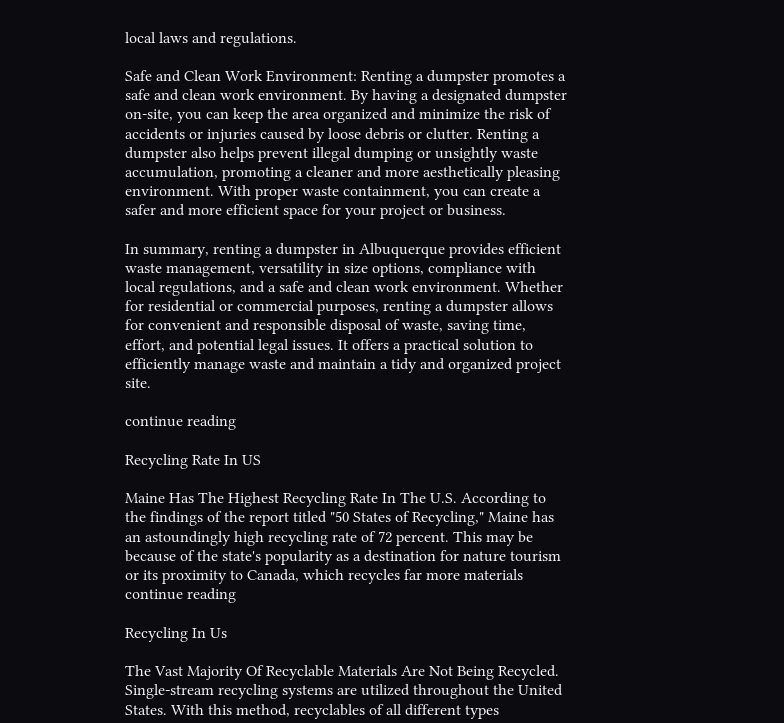local laws and regulations.

Safe and Clean Work Environment: Renting a dumpster promotes a safe and clean work environment. By having a designated dumpster on-site, you can keep the area organized and minimize the risk of accidents or injuries caused by loose debris or clutter. Renting a dumpster also helps prevent illegal dumping or unsightly waste accumulation, promoting a cleaner and more aesthetically pleasing environment. With proper waste containment, you can create a safer and more efficient space for your project or business.

In summary, renting a dumpster in Albuquerque provides efficient waste management, versatility in size options, compliance with local regulations, and a safe and clean work environment. Whether for residential or commercial purposes, renting a dumpster allows for convenient and responsible disposal of waste, saving time, effort, and potential legal issues. It offers a practical solution to efficiently manage waste and maintain a tidy and organized project site.

continue reading

Recycling Rate In US

Maine Has The Highest Recycling Rate In The U.S. According to the findings of the report titled "50 States of Recycling," Maine has an astoundingly high recycling rate of 72 percent. This may be because of the state's popularity as a destination for nature tourism or its proximity to Canada, which recycles far more materials
continue reading

Recycling In Us

The Vast Majority Of Recyclable Materials Are Not Being Recycled. Single-stream recycling systems are utilized throughout the United States. With this method, recyclables of all different types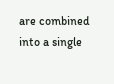are combined into a single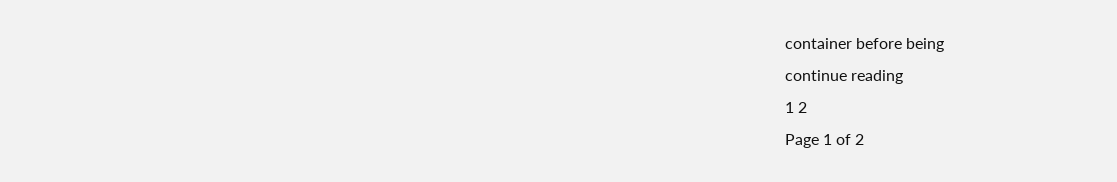container before being
continue reading
1 2
Page 1 of 2